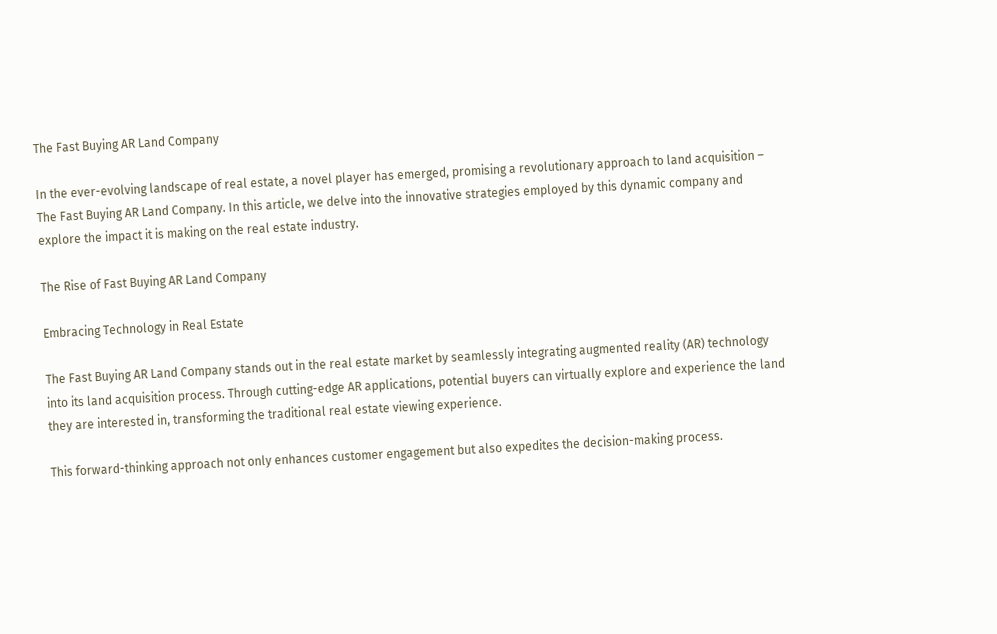The Fast Buying AR Land Company

In the ever-evolving landscape of real estate, a novel player has emerged, promising a revolutionary approach to land acquisition – The Fast Buying AR Land Company. In this article, we delve into the innovative strategies employed by this dynamic company and explore the impact it is making on the real estate industry.

The Rise of Fast Buying AR Land Company

Embracing Technology in Real Estate

The Fast Buying AR Land Company stands out in the real estate market by seamlessly integrating augmented reality (AR) technology into its land acquisition process. Through cutting-edge AR applications, potential buyers can virtually explore and experience the land they are interested in, transforming the traditional real estate viewing experience.

This forward-thinking approach not only enhances customer engagement but also expedites the decision-making process.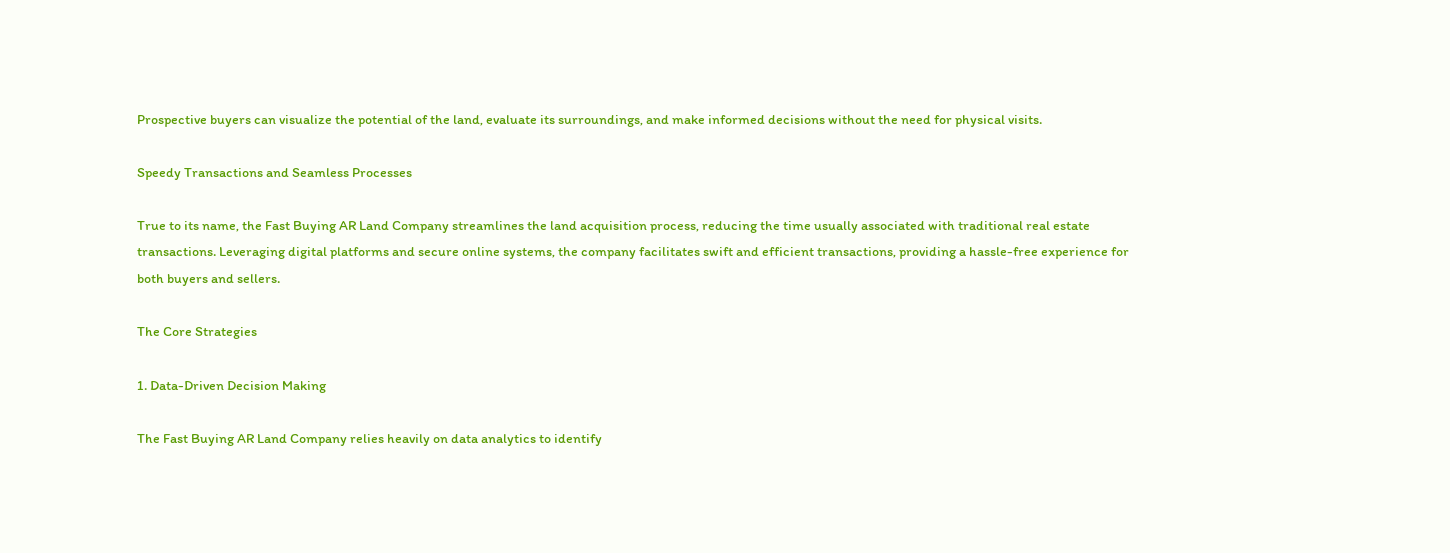Prospective buyers can visualize the potential of the land, evaluate its surroundings, and make informed decisions without the need for physical visits.

Speedy Transactions and Seamless Processes

True to its name, the Fast Buying AR Land Company streamlines the land acquisition process, reducing the time usually associated with traditional real estate transactions. Leveraging digital platforms and secure online systems, the company facilitates swift and efficient transactions, providing a hassle-free experience for both buyers and sellers.

The Core Strategies

1. Data-Driven Decision Making

The Fast Buying AR Land Company relies heavily on data analytics to identify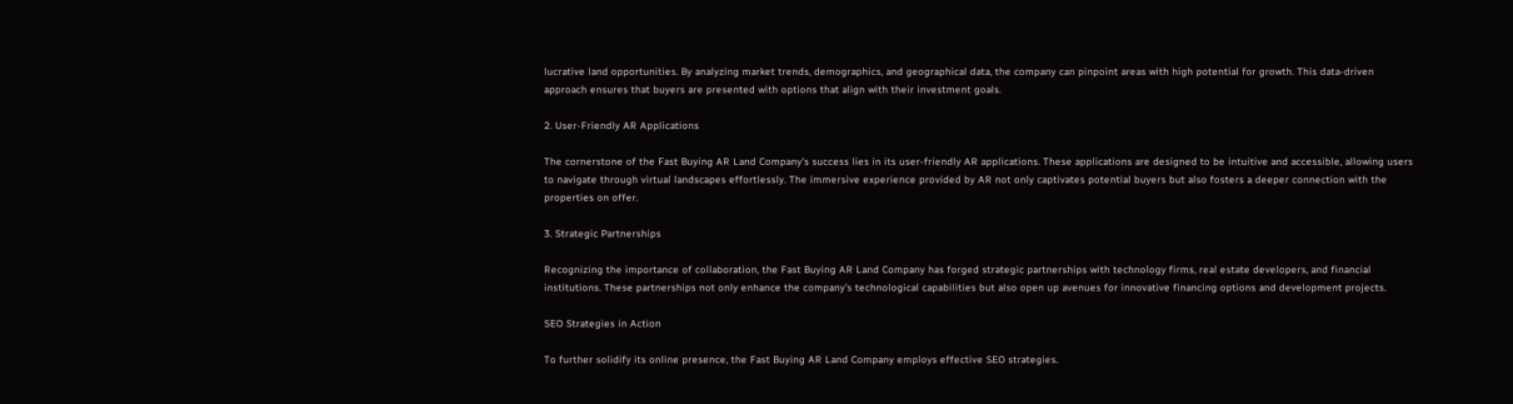lucrative land opportunities. By analyzing market trends, demographics, and geographical data, the company can pinpoint areas with high potential for growth. This data-driven approach ensures that buyers are presented with options that align with their investment goals.

2. User-Friendly AR Applications

The cornerstone of the Fast Buying AR Land Company’s success lies in its user-friendly AR applications. These applications are designed to be intuitive and accessible, allowing users to navigate through virtual landscapes effortlessly. The immersive experience provided by AR not only captivates potential buyers but also fosters a deeper connection with the properties on offer.

3. Strategic Partnerships

Recognizing the importance of collaboration, the Fast Buying AR Land Company has forged strategic partnerships with technology firms, real estate developers, and financial institutions. These partnerships not only enhance the company’s technological capabilities but also open up avenues for innovative financing options and development projects.

SEO Strategies in Action

To further solidify its online presence, the Fast Buying AR Land Company employs effective SEO strategies.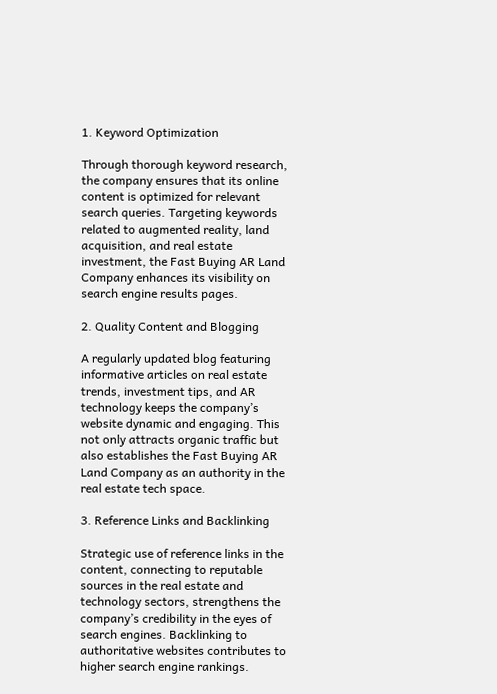1. Keyword Optimization

Through thorough keyword research, the company ensures that its online content is optimized for relevant search queries. Targeting keywords related to augmented reality, land acquisition, and real estate investment, the Fast Buying AR Land Company enhances its visibility on search engine results pages.

2. Quality Content and Blogging

A regularly updated blog featuring informative articles on real estate trends, investment tips, and AR technology keeps the company’s website dynamic and engaging. This not only attracts organic traffic but also establishes the Fast Buying AR Land Company as an authority in the real estate tech space.

3. Reference Links and Backlinking

Strategic use of reference links in the content, connecting to reputable sources in the real estate and technology sectors, strengthens the company’s credibility in the eyes of search engines. Backlinking to authoritative websites contributes to higher search engine rankings.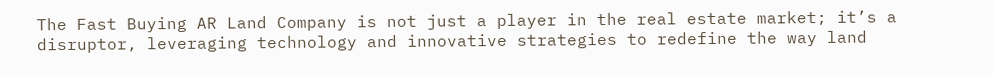The Fast Buying AR Land Company is not just a player in the real estate market; it’s a disruptor, leveraging technology and innovative strategies to redefine the way land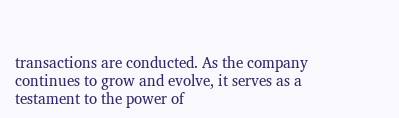transactions are conducted. As the company continues to grow and evolve, it serves as a testament to the power of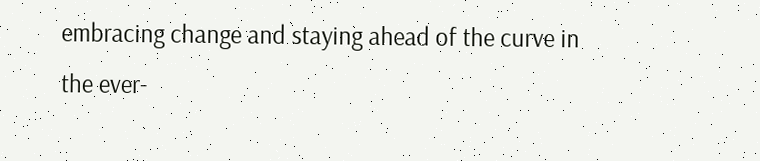embracing change and staying ahead of the curve in the ever-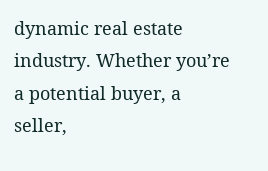dynamic real estate industry. Whether you’re a potential buyer, a seller,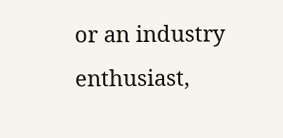or an industry enthusiast,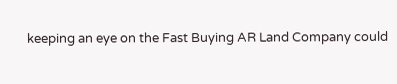keeping an eye on the Fast Buying AR Land Company could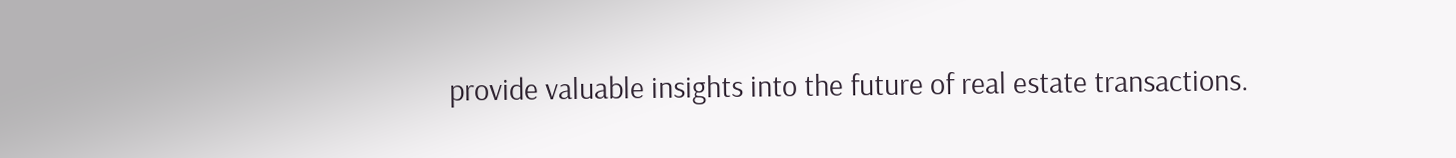provide valuable insights into the future of real estate transactions.